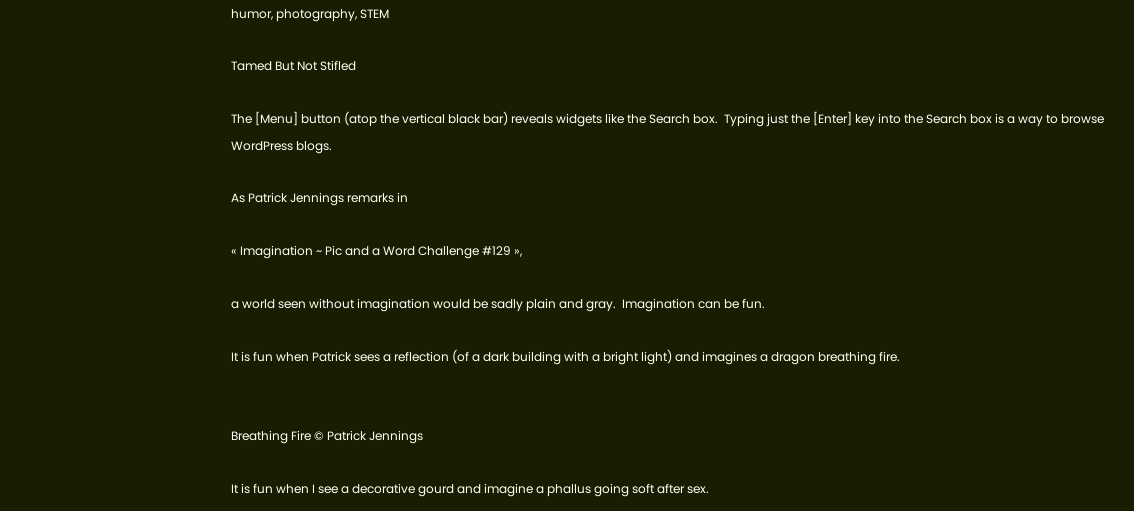humor, photography, STEM

Tamed But Not Stifled

The [Menu] button (atop the vertical black bar) reveals widgets like the Search box.  Typing just the [Enter] key into the Search box is a way to browse WordPress blogs.

As Patrick Jennings remarks in

« Imagination ~ Pic and a Word Challenge #129 »,

a world seen without imagination would be sadly plain and gray.  Imagination can be fun.

It is fun when Patrick sees a reflection (of a dark building with a bright light) and imagines a dragon breathing fire.


Breathing Fire © Patrick Jennings

It is fun when I see a decorative gourd and imagine a phallus going soft after sex.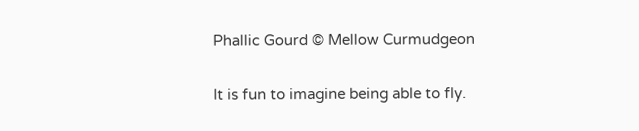Phallic Gourd © Mellow Curmudgeon

It is fun to imagine being able to fly.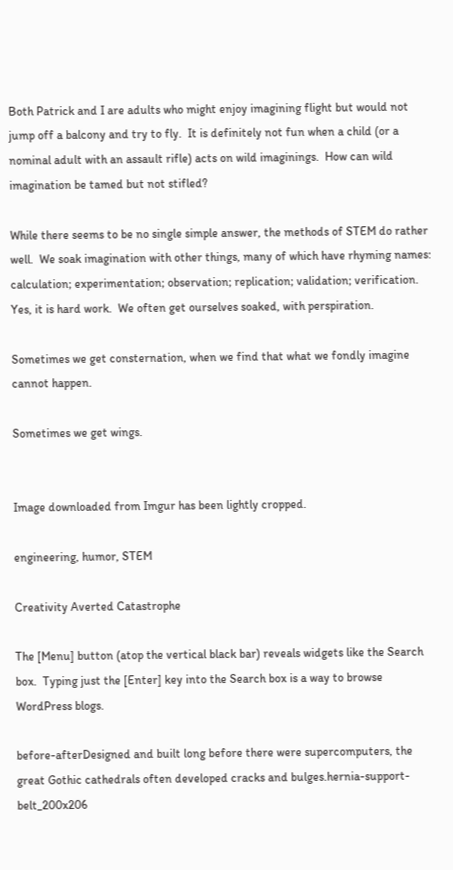Both Patrick and I are adults who might enjoy imagining flight but would not jump off a balcony and try to fly.  It is definitely not fun when a child (or a nominal adult with an assault rifle) acts on wild imaginings.  How can wild imagination be tamed but not stifled?

While there seems to be no single simple answer, the methods of STEM do rather well.  We soak imagination with other things, many of which have rhyming names: calculation; experimentation; observation; replication; validation; verification.  Yes, it is hard work.  We often get ourselves soaked, with perspiration.

Sometimes we get consternation, when we find that what we fondly imagine cannot happen.

Sometimes we get wings.


Image downloaded from Imgur has been lightly cropped.

engineering, humor, STEM

Creativity Averted Catastrophe

The [Menu] button (atop the vertical black bar) reveals widgets like the Search box.  Typing just the [Enter] key into the Search box is a way to browse WordPress blogs.

before-afterDesigned and built long before there were supercomputers, the great Gothic cathedrals often developed cracks and bulges.hernia-support-belt_200x206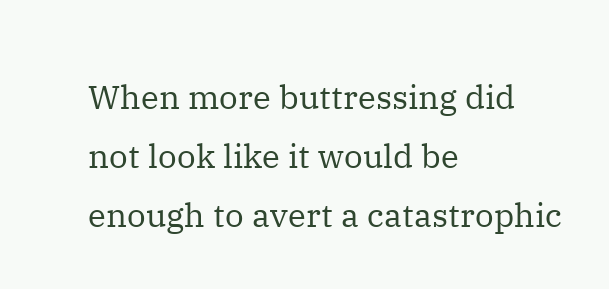When more buttressing did not look like it would be enough to avert a catastrophic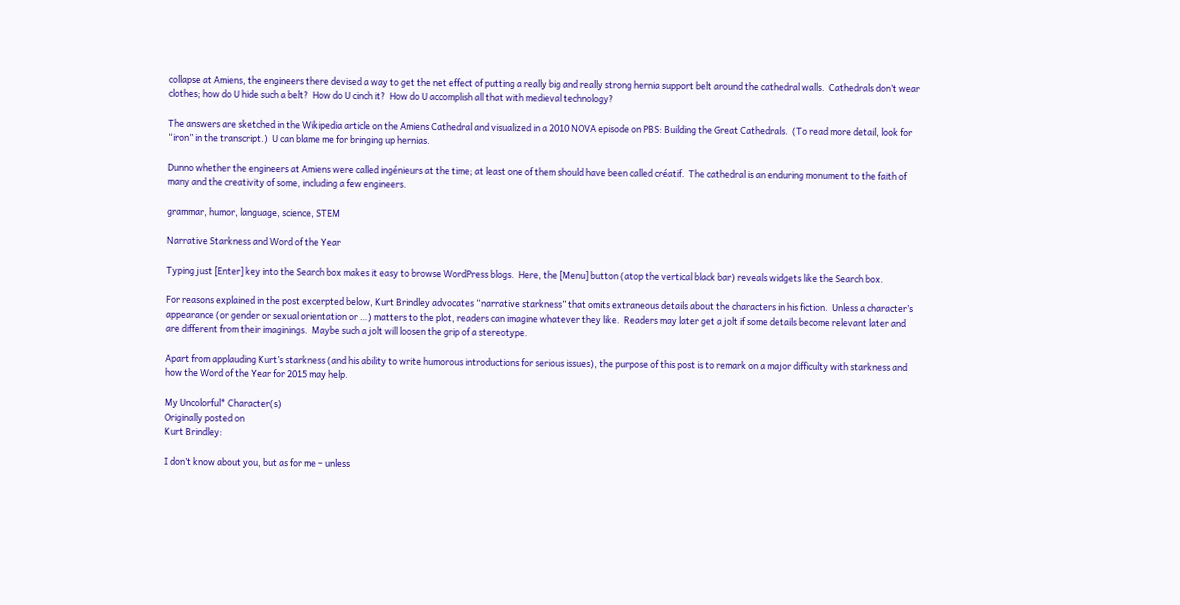collapse at Amiens, the engineers there devised a way to get the net effect of putting a really big and really strong hernia support belt around the cathedral walls.  Cathedrals don’t wear clothes; how do U hide such a belt?  How do U cinch it?  How do U accomplish all that with medieval technology?

The answers are sketched in the Wikipedia article on the Amiens Cathedral and visualized in a 2010 NOVA episode on PBS: Building the Great Cathedrals.  (To read more detail, look for “iron” in the transcript.)  U can blame me for bringing up hernias.

Dunno whether the engineers at Amiens were called ingénieurs at the time; at least one of them should have been called créatif.  The cathedral is an enduring monument to the faith of many and the creativity of some, including a few engineers.

grammar, humor, language, science, STEM

Narrative Starkness and Word of the Year

Typing just [Enter] key into the Search box makes it easy to browse WordPress blogs.  Here, the [Menu] button (atop the vertical black bar) reveals widgets like the Search box.

For reasons explained in the post excerpted below, Kurt Brindley advocates “narrative starkness” that omits extraneous details about the characters in his fiction.  Unless a character’s appearance (or gender or sexual orientation or …) matters to the plot, readers can imagine whatever they like.  Readers may later get a jolt if some details become relevant later and are different from their imaginings.  Maybe such a jolt will loosen the grip of a stereotype.

Apart from applauding Kurt’s starkness (and his ability to write humorous introductions for serious issues), the purpose of this post is to remark on a major difficulty with starkness and how the Word of the Year for 2015 may help.

My Uncolorful* Character(s)
Originally posted on
Kurt Brindley:

I don’t know about you, but as for me – unless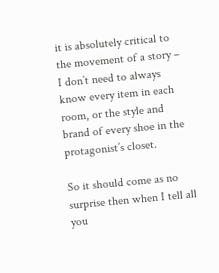it is absolutely critical to the movement of a story – I don’t need to always know every item in each room, or the style and brand of every shoe in the protagonist’s closet.

So it should come as no surprise then when I tell all you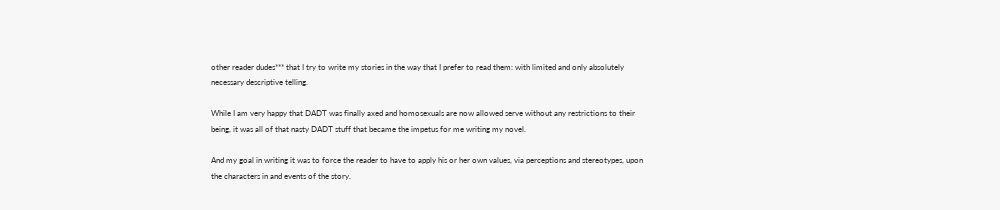other reader dudes*** that I try to write my stories in the way that I prefer to read them: with limited and only absolutely necessary descriptive telling.

While I am very happy that DADT was finally axed and homosexuals are now allowed serve without any restrictions to their being, it was all of that nasty DADT stuff that became the impetus for me writing my novel.

And my goal in writing it was to force the reader to have to apply his or her own values, via perceptions and stereotypes, upon the characters in and events of the story.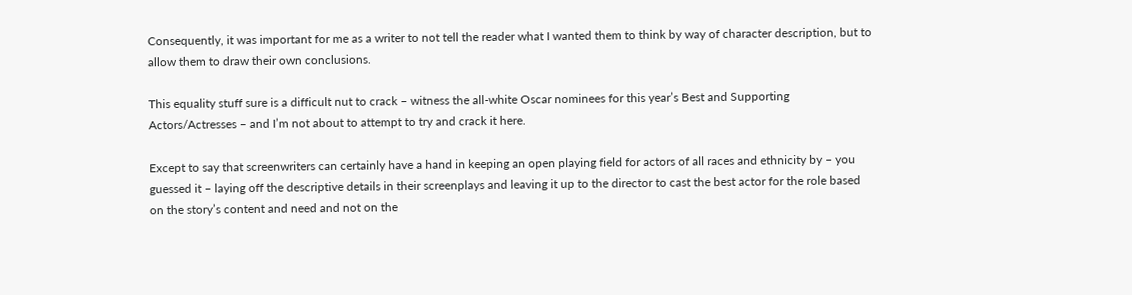Consequently, it was important for me as a writer to not tell the reader what I wanted them to think by way of character description, but to allow them to draw their own conclusions.

This equality stuff sure is a difficult nut to crack – witness the all-white Oscar nominees for this year’s Best and Supporting Actors/Actresses – and I’m not about to attempt to try and crack it here.

Except to say that screenwriters can certainly have a hand in keeping an open playing field for actors of all races and ethnicity by – you guessed it – laying off the descriptive details in their screenplays and leaving it up to the director to cast the best actor for the role based on the story’s content and need and not on the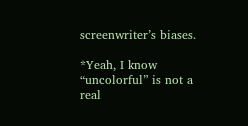screenwriter’s biases.

*Yeah, I know “uncolorful” is not a real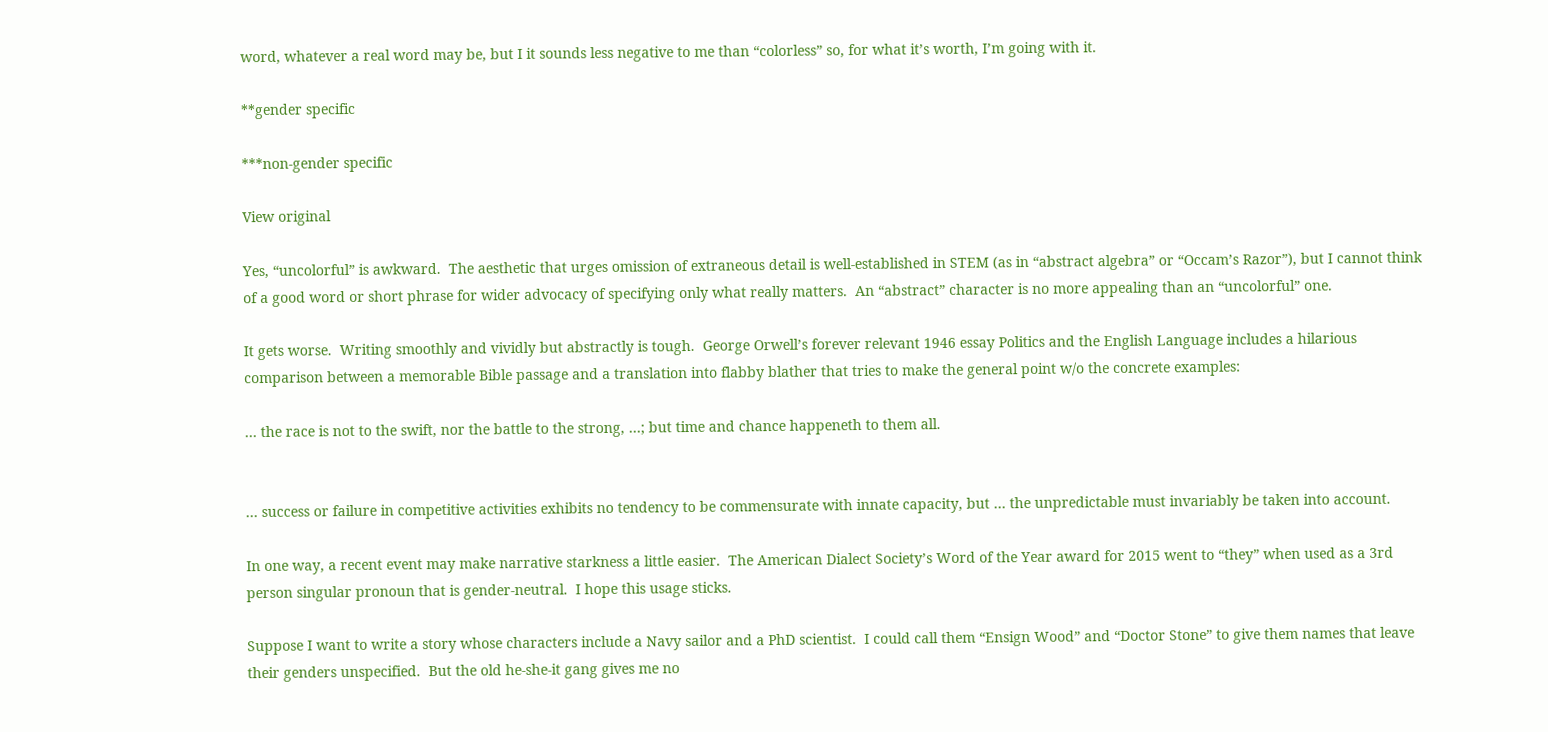word, whatever a real word may be, but I it sounds less negative to me than “colorless” so, for what it’s worth, I’m going with it.

**gender specific

***non-gender specific

View original

Yes, “uncolorful” is awkward.  The aesthetic that urges omission of extraneous detail is well-established in STEM (as in “abstract algebra” or “Occam’s Razor”), but I cannot think of a good word or short phrase for wider advocacy of specifying only what really matters.  An “abstract” character is no more appealing than an “uncolorful” one.

It gets worse.  Writing smoothly and vividly but abstractly is tough.  George Orwell’s forever relevant 1946 essay Politics and the English Language includes a hilarious comparison between a memorable Bible passage and a translation into flabby blather that tries to make the general point w/o the concrete examples:

… the race is not to the swift, nor the battle to the strong, …; but time and chance happeneth to them all.


… success or failure in competitive activities exhibits no tendency to be commensurate with innate capacity, but … the unpredictable must invariably be taken into account.

In one way, a recent event may make narrative starkness a little easier.  The American Dialect Society’s Word of the Year award for 2015 went to “they” when used as a 3rd person singular pronoun that is gender-neutral.  I hope this usage sticks.

Suppose I want to write a story whose characters include a Navy sailor and a PhD scientist.  I could call them “Ensign Wood” and “Doctor Stone” to give them names that leave their genders unspecified.  But the old he-she-it gang gives me no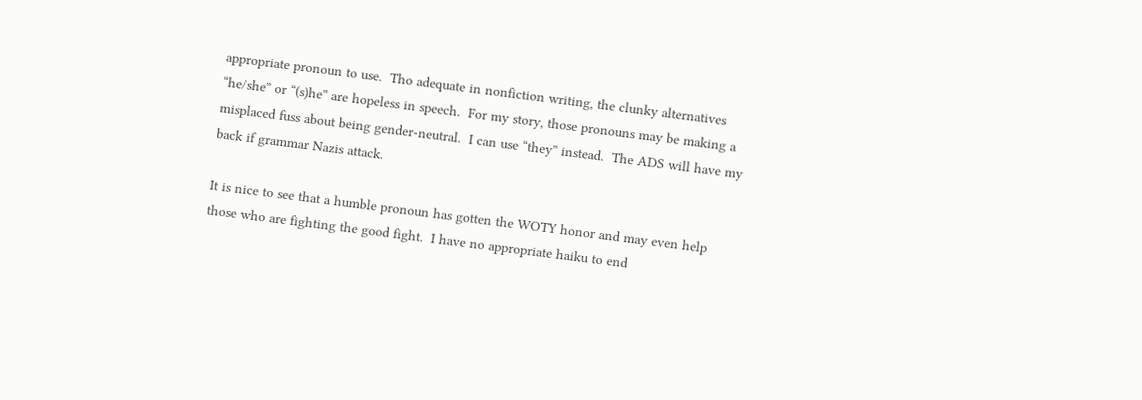appropriate pronoun to use.  Tho adequate in nonfiction writing, the clunky alternatives “he/she” or “(s)he” are hopeless in speech.  For my story, those pronouns may be making a misplaced fuss about being gender-neutral.  I can use “they” instead.  The ADS will have my back if grammar Nazis attack.

It is nice to see that a humble pronoun has gotten the WOTY honor and may even help those who are fighting the good fight.  I have no appropriate haiku to end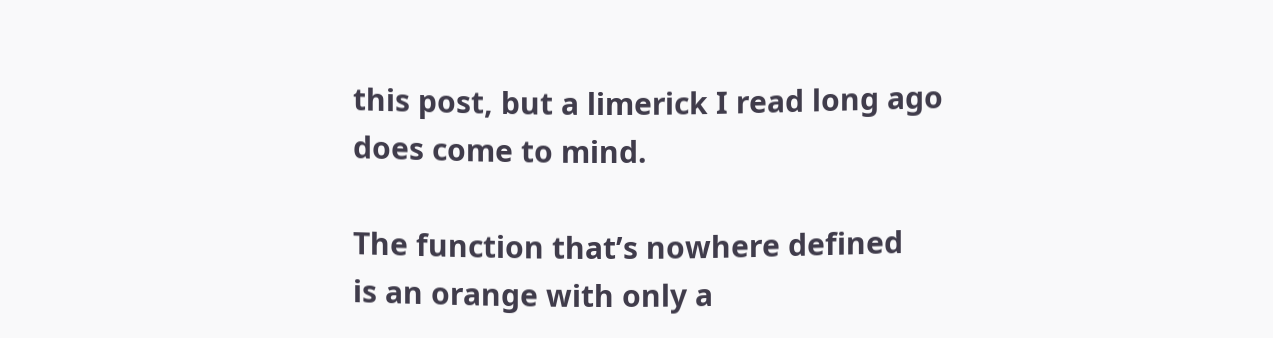this post, but a limerick I read long ago does come to mind.

The function that’s nowhere defined
is an orange with only a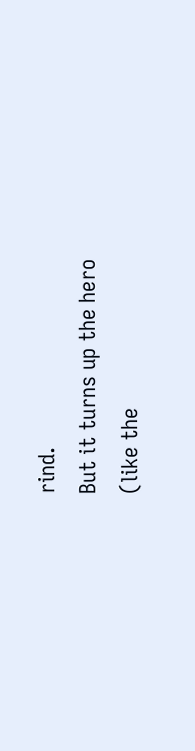rind.
But it turns up the hero
(like the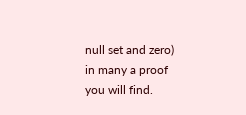null set and zero)
in many a proof you will find.